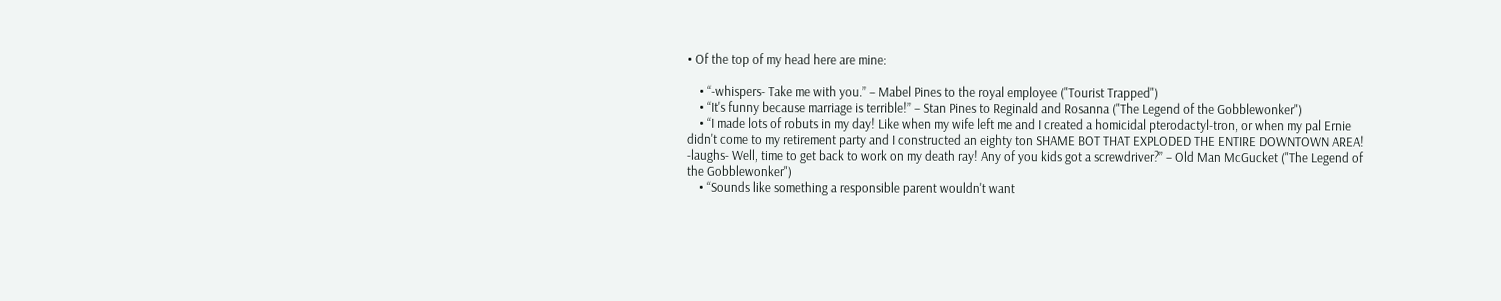• Of the top of my head here are mine:

    • “-whispers- Take me with you.” – Mabel Pines to the royal employee ("Tourist Trapped")
    • “It's funny because marriage is terrible!” – Stan Pines to Reginald and Rosanna ("The Legend of the Gobblewonker")
    • “I made lots of robuts in my day! Like when my wife left me and I created a homicidal pterodactyl-tron, or when my pal Ernie didn't come to my retirement party and I constructed an eighty ton SHAME BOT THAT EXPLODED THE ENTIRE DOWNTOWN AREA! -laughs- Well, time to get back to work on my death ray! Any of you kids got a screwdriver?” – Old Man McGucket ("The Legend of the Gobblewonker")
    • “Sounds like something a responsible parent wouldn't want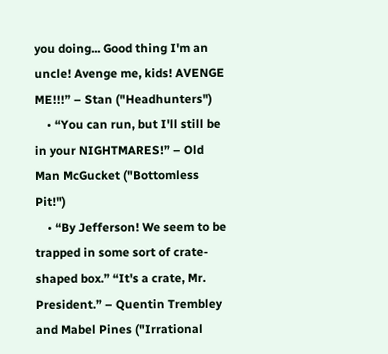you doing... Good thing I'm an uncle! Avenge me, kids! AVENGE ME!!!” – Stan ("Headhunters")
    • “You can run, but I'll still be in your NIGHTMARES!” – Old Man McGucket ("Bottomless Pit!")
    • “By Jefferson! We seem to be trapped in some sort of crate-shaped box.” “It's a crate, Mr. President.” – Quentin Trembley and Mabel Pines ("Irrational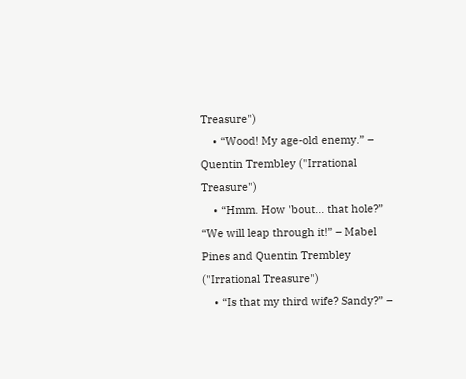Treasure")
    • “Wood! My age-old enemy.” – Quentin Trembley ("Irrational Treasure")
    • “Hmm. How 'bout... that hole?” “We will leap through it!” – Mabel Pines and Quentin Trembley ("Irrational Treasure")
    • “Is that my third wife? Sandy?” –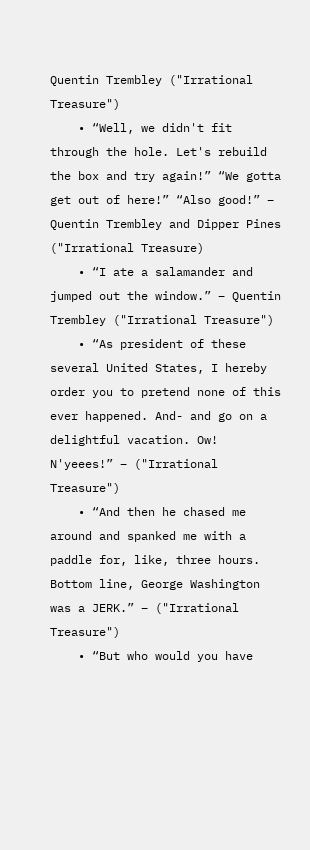Quentin Trembley ("Irrational Treasure")
    • “Well, we didn't fit through the hole. Let's rebuild the box and try again!” “We gotta get out of here!” “Also good!” – Quentin Trembley and Dipper Pines ("Irrational Treasure)
    • “I ate a salamander and jumped out the window.” – Quentin Trembley ("Irrational Treasure")
    • “As president of these several United States, I hereby order you to pretend none of this ever happened. And- and go on a delightful vacation. Ow! N'yeees!” – ("Irrational Treasure")
    • “And then he chased me around and spanked me with a paddle for, like, three hours. Bottom line, George Washington was a JERK.” – ("Irrational Treasure")
    • “But who would you have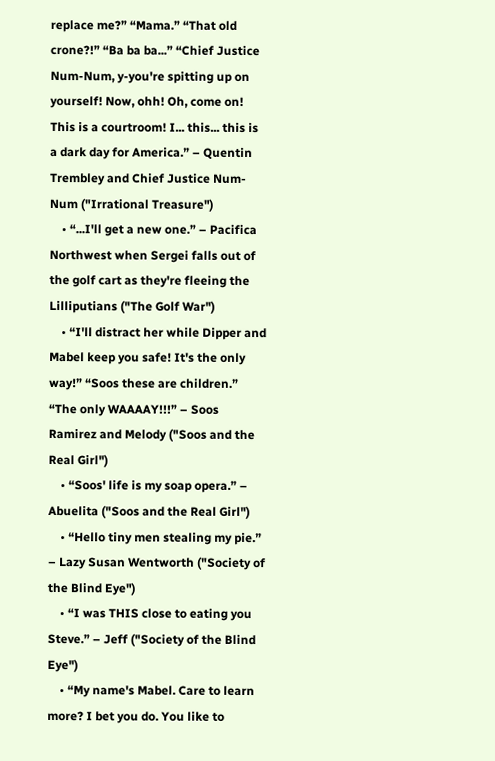replace me?” “Mama.” “That old crone?!” “Ba ba ba...” “Chief Justice Num-Num, y-you're spitting up on yourself! Now, ohh! Oh, come on! This is a courtroom! I... this... this is a dark day for America.” – Quentin Trembley and Chief Justice Num-Num ("Irrational Treasure")
    • “...I'll get a new one.” – Pacifica Northwest when Sergei falls out of the golf cart as they're fleeing the Lilliputians ("The Golf War")
    • “I'll distract her while Dipper and Mabel keep you safe! It's the only way!” “Soos these are children.” “The only WAAAAY!!!” – Soos Ramirez and Melody ("Soos and the Real Girl")
    • “Soos' life is my soap opera.” – Abuelita ("Soos and the Real Girl")
    • “Hello tiny men stealing my pie.” – Lazy Susan Wentworth ("Society of the Blind Eye")
    • “I was THIS close to eating you Steve.” – Jeff ("Society of the Blind Eye")
    • “My name's Mabel. Care to learn more? I bet you do. You like to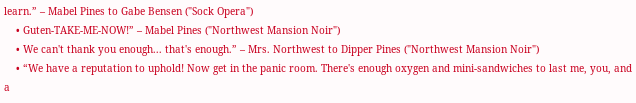learn.” – Mabel Pines to Gabe Bensen ("Sock Opera")
    • Guten-TAKE-ME-NOW!” – Mabel Pines ("Northwest Mansion Noir")
    • We can't thank you enough... that's enough.” – Mrs. Northwest to Dipper Pines ("Northwest Mansion Noir")
    • “We have a reputation to uphold! Now get in the panic room. There's enough oxygen and mini-sandwiches to last me, you, and a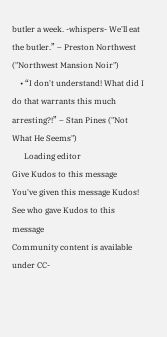butler a week. -whispers- We'll eat the butler.” – Preston Northwest ("Northwest Mansion Noir")
    • “I don't understand! What did I do that warrants this much arresting?!” – Stan Pines ("Not What He Seems")
      Loading editor
Give Kudos to this message
You've given this message Kudos!
See who gave Kudos to this message
Community content is available under CC-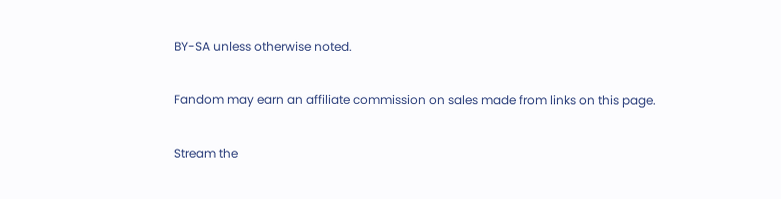BY-SA unless otherwise noted.

Fandom may earn an affiliate commission on sales made from links on this page.

Stream the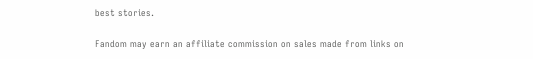best stories.

Fandom may earn an affiliate commission on sales made from links on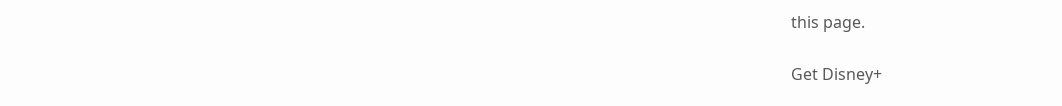this page.

Get Disney+